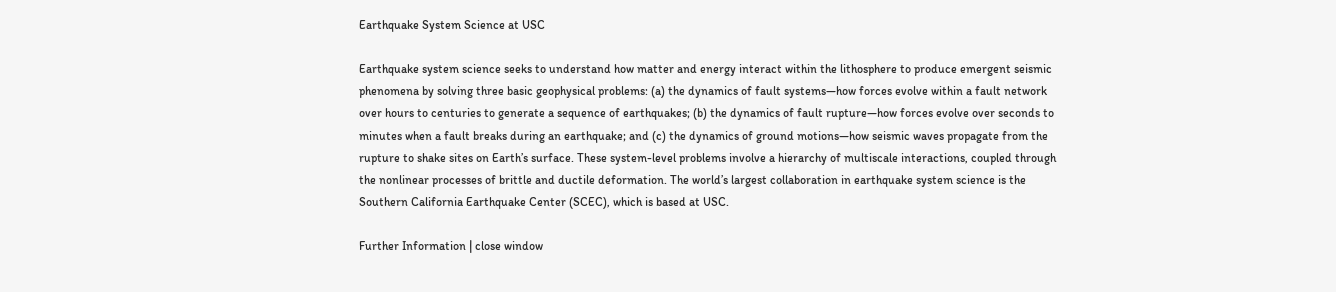Earthquake System Science at USC

Earthquake system science seeks to understand how matter and energy interact within the lithosphere to produce emergent seismic phenomena by solving three basic geophysical problems: (a) the dynamics of fault systems—how forces evolve within a fault network over hours to centuries to generate a sequence of earthquakes; (b) the dynamics of fault rupture—how forces evolve over seconds to minutes when a fault breaks during an earthquake; and (c) the dynamics of ground motions—how seismic waves propagate from the rupture to shake sites on Earth’s surface. These system-level problems involve a hierarchy of multiscale interactions, coupled through the nonlinear processes of brittle and ductile deformation. The world’s largest collaboration in earthquake system science is the Southern California Earthquake Center (SCEC), which is based at USC.

Further Information | close window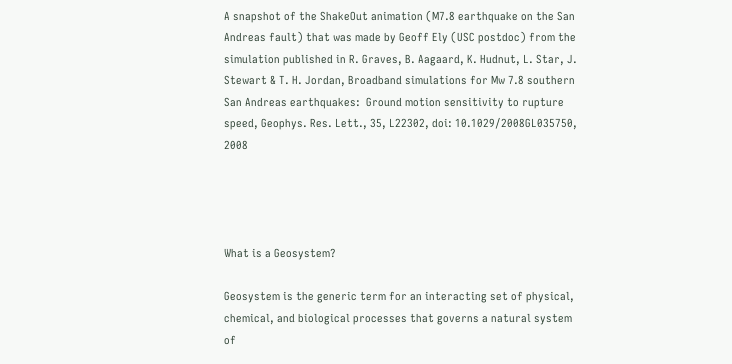A snapshot of the ShakeOut animation (M7.8 earthquake on the San Andreas fault) that was made by Geoff Ely (USC postdoc) from the simulation published in R. Graves, B. Aagaard, K. Hudnut, L. Star, J. Stewart & T. H. Jordan, Broadband simulations for Mw 7.8 southern San Andreas earthquakes:  Ground motion sensitivity to rupture speed, Geophys. Res. Lett., 35, L22302, doi: 10.1029/2008GL035750, 2008




What is a Geosystem?

Geosystem is the generic term for an interacting set of physical, chemical, and biological processes that governs a natural system of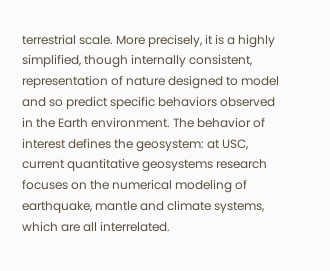terrestrial scale. More precisely, it is a highly simplified, though internally consistent, representation of nature designed to model and so predict specific behaviors observed in the Earth environment. The behavior of interest defines the geosystem: at USC, current quantitative geosystems research focuses on the numerical modeling of earthquake, mantle and climate systems, which are all interrelated.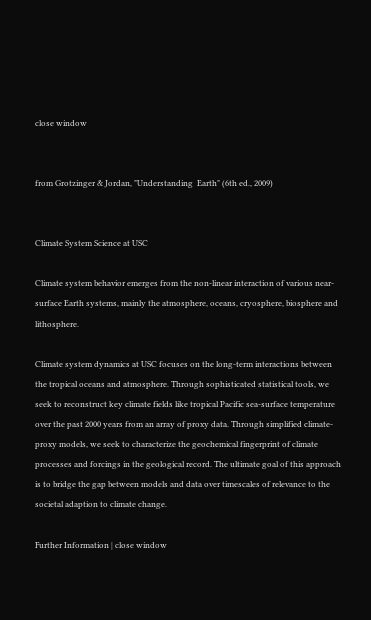close window


from Grotzinger & Jordan, "Understanding  Earth" (6th ed., 2009)


Climate System Science at USC

Climate system behavior emerges from the non-linear interaction of various near-surface Earth systems, mainly the atmosphere, oceans, cryosphere, biosphere and lithosphere.

Climate system dynamics at USC focuses on the long-term interactions between the tropical oceans and atmosphere. Through sophisticated statistical tools, we seek to reconstruct key climate fields like tropical Pacific sea-surface temperature over the past 2000 years from an array of proxy data. Through simplified climate-proxy models, we seek to characterize the geochemical fingerprint of climate processes and forcings in the geological record. The ultimate goal of this approach is to bridge the gap between models and data over timescales of relevance to the societal adaption to climate change.

Further Information | close window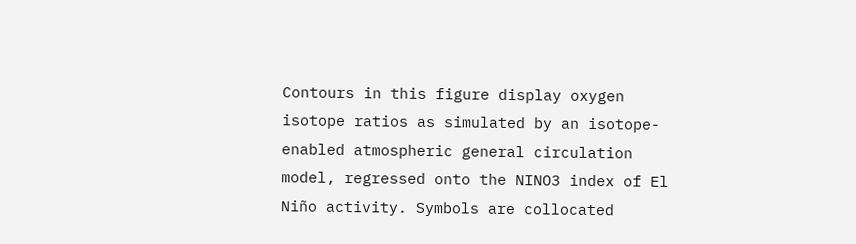Contours in this figure display oxygen isotope ratios as simulated by an isotope-enabled atmospheric general circulation model, regressed onto the NINO3 index of El Niño activity. Symbols are collocated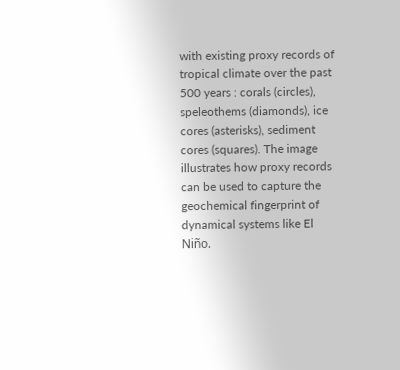with existing proxy records of tropical climate over the past 500 years : corals (circles), speleothems (diamonds), ice cores (asterisks), sediment cores (squares). The image illustrates how proxy records can be used to capture the geochemical fingerprint of dynamical systems like El Niño.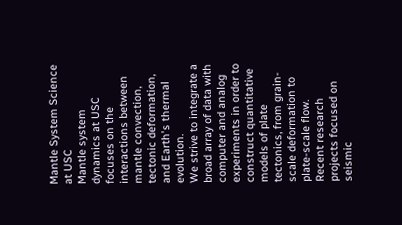Mantle System Science at USC
Mantle system dynamics at USC focuses on the interactions between mantle convection, tectonic deformation, and Earth's thermal evolution.
We strive to integrate a broad array of data with computer and analog experiments in order to construct quantitative models of plate tectonics, from grain-scale deformation to plate-scale flow. Recent research projects focused on seismic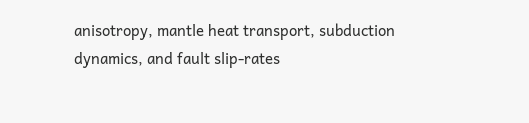anisotropy, mantle heat transport, subduction dynamics, and fault slip-rates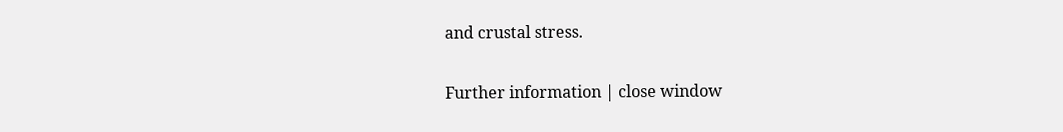and crustal stress.

Further information | close window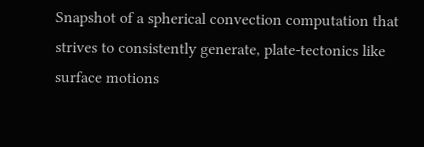Snapshot of a spherical convection computation that strives to consistently generate, plate-tectonics like surface motions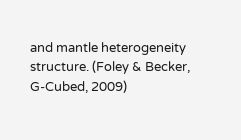and mantle heterogeneity structure. (Foley & Becker, G-Cubed, 2009)